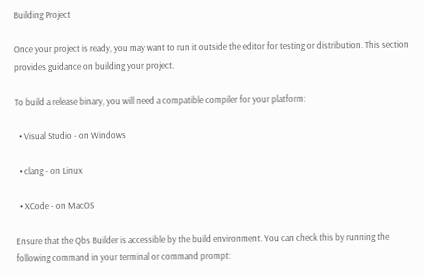Building Project

Once your project is ready, you may want to run it outside the editor for testing or distribution. This section provides guidance on building your project.

To build a release binary, you will need a compatible compiler for your platform:

  • Visual Studio - on Windows

  • clang - on Linux

  • XCode - on MacOS

Ensure that the Qbs Builder is accessible by the build environment. You can check this by running the following command in your terminal or command prompt: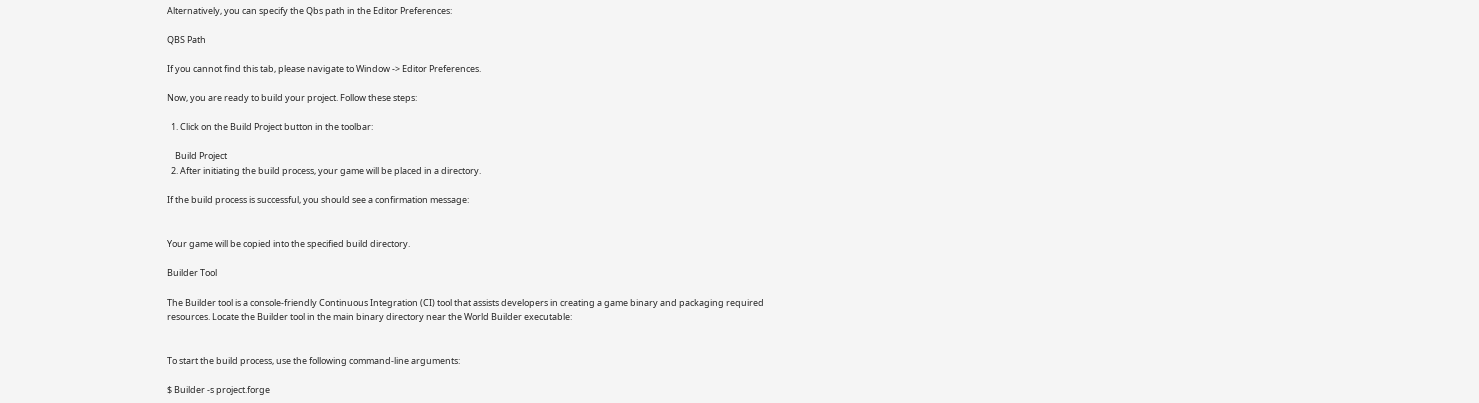Alternatively, you can specify the Qbs path in the Editor Preferences:

QBS Path

If you cannot find this tab, please navigate to Window -> Editor Preferences.

Now, you are ready to build your project. Follow these steps:

  1. Click on the Build Project button in the toolbar:

    Build Project
  2. After initiating the build process, your game will be placed in a directory.

If the build process is successful, you should see a confirmation message:


Your game will be copied into the specified build directory.

Builder Tool

The Builder tool is a console-friendly Continuous Integration (CI) tool that assists developers in creating a game binary and packaging required resources. Locate the Builder tool in the main binary directory near the World Builder executable:


To start the build process, use the following command-line arguments:

$ Builder -s project.forge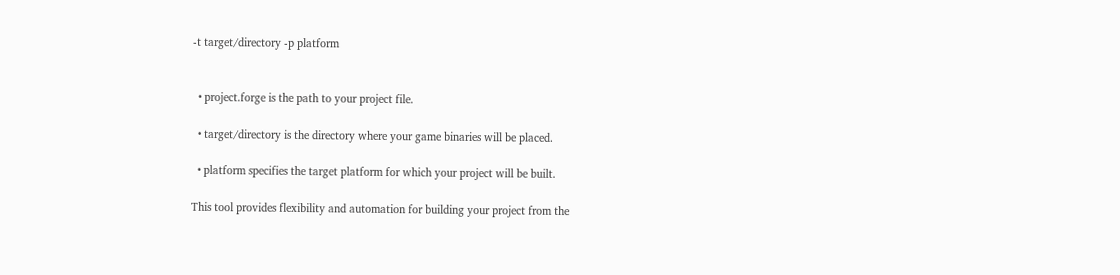-t target/directory -p platform


  • project.forge is the path to your project file.

  • target/directory is the directory where your game binaries will be placed.

  • platform specifies the target platform for which your project will be built.

This tool provides flexibility and automation for building your project from the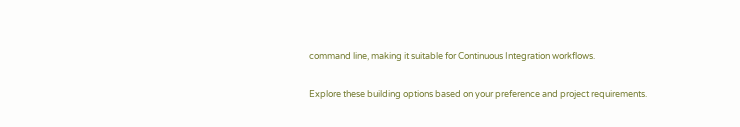command line, making it suitable for Continuous Integration workflows.

Explore these building options based on your preference and project requirements.